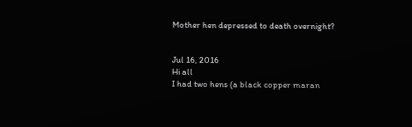Mother hen depressed to death overnight?


Jul 16, 2016
Hi all
I had two hens (a black copper maran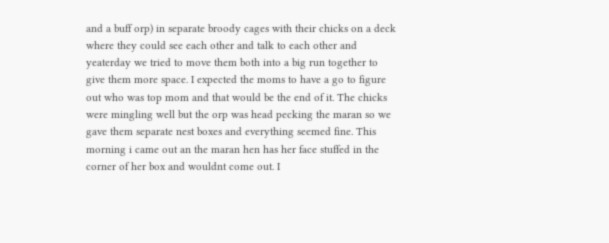and a buff orp) in separate broody cages with their chicks on a deck where they could see each other and talk to each other and yeaterday we tried to move them both into a big run together to give them more space. I expected the moms to have a go to figure out who was top mom and that would be the end of it. The chicks were mingling well but the orp was head pecking the maran so we gave them separate nest boxes and everything seemed fine. This morning i came out an the maran hen has her face stuffed in the corner of her box and wouldnt come out. I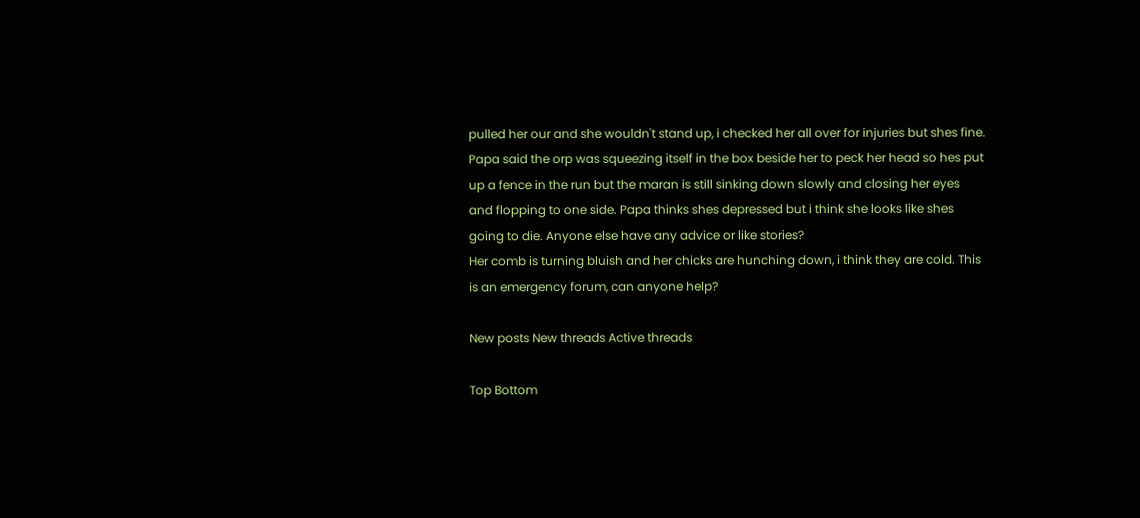pulled her our and she wouldn't stand up, i checked her all over for injuries but shes fine. Papa said the orp was squeezing itself in the box beside her to peck her head so hes put up a fence in the run but the maran is still sinking down slowly and closing her eyes and flopping to one side. Papa thinks shes depressed but i think she looks like shes going to die. Anyone else have any advice or like stories?
Her comb is turning bluish and her chicks are hunching down, i think they are cold. This is an emergency forum, can anyone help?

New posts New threads Active threads

Top Bottom